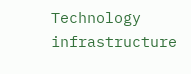Technology infrastructure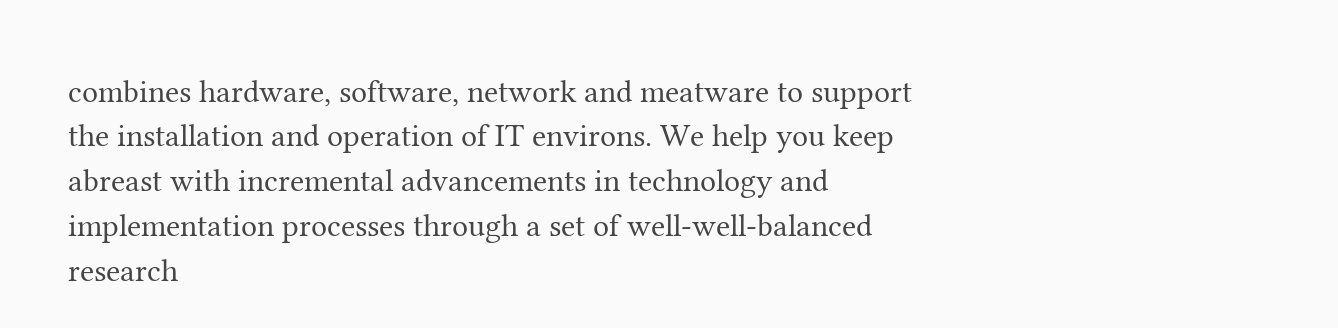combines hardware, software, network and meatware to support the installation and operation of IT environs. We help you keep abreast with incremental advancements in technology and implementation processes through a set of well-well-balanced research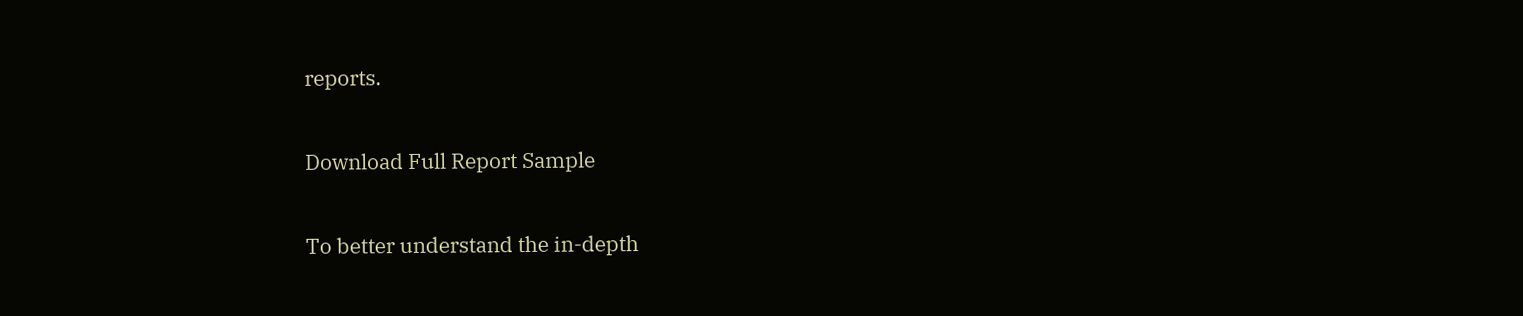reports.

Download Full Report Sample

To better understand the in-depth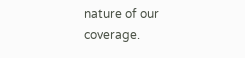nature of our coverage.